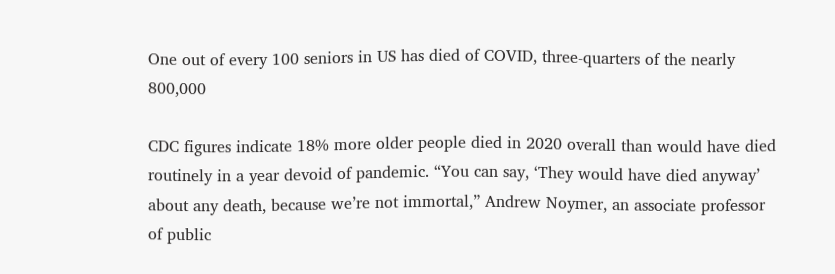One out of every 100 seniors in US has died of COVID, three-quarters of the nearly 800,000

CDC figures indicate 18% more older people died in 2020 overall than would have died routinely in a year devoid of pandemic. “You can say, ‘They would have died anyway’ about any death, because we’re not immortal,” Andrew Noymer, an associate professor of public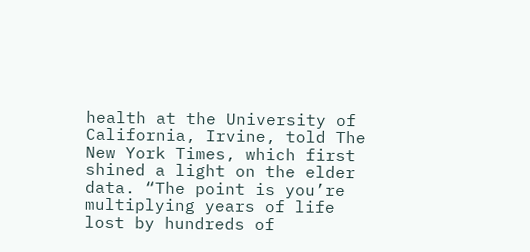health at the University of California, Irvine, told The New York Times, which first shined a light on the elder data. “The point is you’re multiplying years of life lost by hundreds of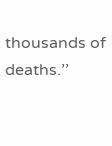thousands of deaths.’’